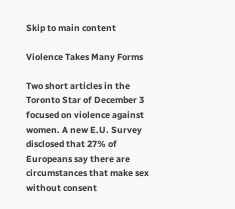Skip to main content

Violence Takes Many Forms

Two short articles in the Toronto Star of December 3 focused on violence against women. A new E.U. Survey disclosed that 27% of Europeans say there are circumstances that make sex without consent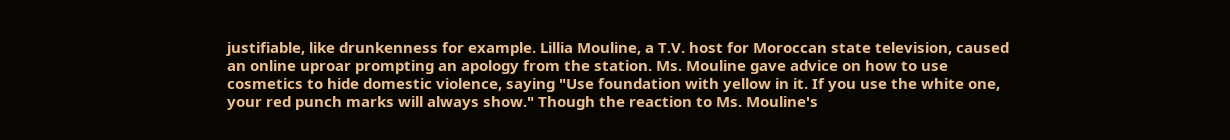justifiable, like drunkenness for example. Lillia Mouline, a T.V. host for Moroccan state television, caused an online uproar prompting an apology from the station. Ms. Mouline gave advice on how to use cosmetics to hide domestic violence, saying "Use foundation with yellow in it. If you use the white one, your red punch marks will always show." Though the reaction to Ms. Mouline's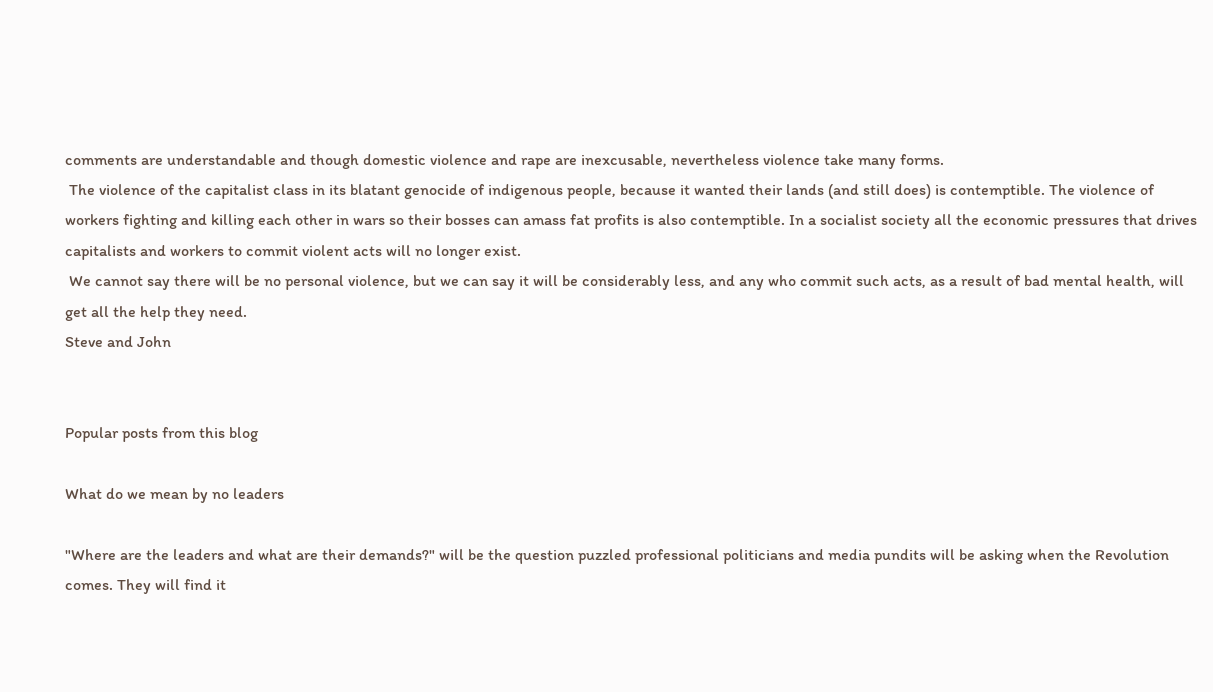comments are understandable and though domestic violence and rape are inexcusable, nevertheless violence take many forms.
 The violence of the capitalist class in its blatant genocide of indigenous people, because it wanted their lands (and still does) is contemptible. The violence of workers fighting and killing each other in wars so their bosses can amass fat profits is also contemptible. In a socialist society all the economic pressures that drives capitalists and workers to commit violent acts will no longer exist.
 We cannot say there will be no personal violence, but we can say it will be considerably less, and any who commit such acts, as a result of bad mental health, will get all the help they need.
Steve and John


Popular posts from this blog

What do we mean by no leaders

"Where are the leaders and what are their demands?" will be the question puzzled professional politicians and media pundits will be asking when the Revolution comes. They will find it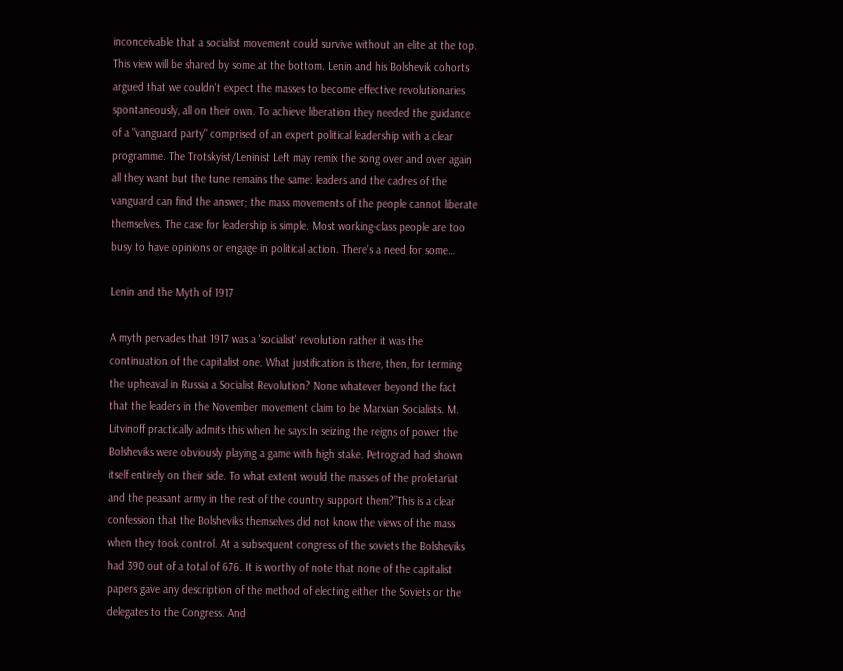inconceivable that a socialist movement could survive without an elite at the top. This view will be shared by some at the bottom. Lenin and his Bolshevik cohorts argued that we couldn't expect the masses to become effective revolutionaries spontaneously, all on their own. To achieve liberation they needed the guidance of a "vanguard party" comprised of an expert political leadership with a clear programme. The Trotskyist/Leninist Left may remix the song over and over again all they want but the tune remains the same: leaders and the cadres of the vanguard can find the answer; the mass movements of the people cannot liberate themselves. The case for leadership is simple. Most working-class people are too busy to have opinions or engage in political action. There’s a need for some…

Lenin and the Myth of 1917

A myth pervades that 1917 was a 'socialist' revolution rather it was the continuation of the capitalist one. What justification is there, then, for terming the upheaval in Russia a Socialist Revolution? None whatever beyond the fact that the leaders in the November movement claim to be Marxian Socialists. M. Litvinoff practically admits this when he says:In seizing the reigns of power the Bolsheviks were obviously playing a game with high stake. Petrograd had shown itself entirely on their side. To what extent would the masses of the proletariat and the peasant army in the rest of the country support them?”This is a clear confession that the Bolsheviks themselves did not know the views of the mass when they took control. At a subsequent congress of the soviets the Bolsheviks had 390 out of a total of 676. It is worthy of note that none of the capitalist papers gave any description of the method of electing either the Soviets or the delegates to the Congress. And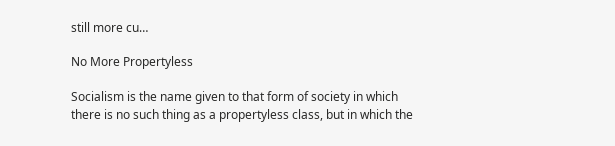still more cu…

No More Propertyless

Socialism is the name given to that form of society in which there is no such thing as a propertyless class, but in which the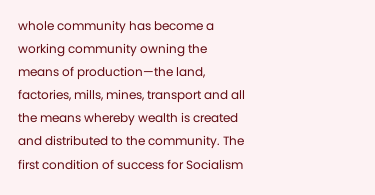whole community has become a working community owning the means of production—the land, factories, mills, mines, transport and all the means whereby wealth is created and distributed to the community. The first condition of success for Socialism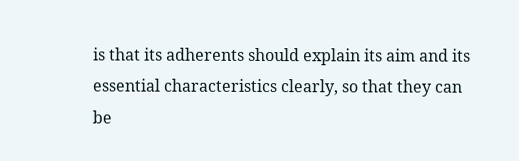is that its adherents should explain its aim and its essential characteristics clearly, so that they can be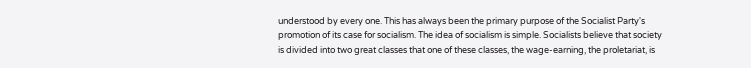understood by every one. This has always been the primary purpose of the Socialist Party's promotion of its case for socialism. The idea of socialism is simple. Socialists believe that society is divided into two great classes that one of these classes, the wage-earning, the proletariat, is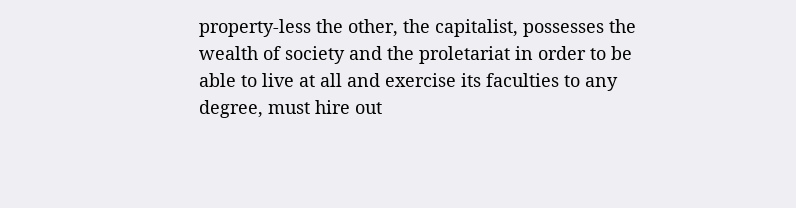property-less the other, the capitalist, possesses the wealth of society and the proletariat in order to be able to live at all and exercise its faculties to any degree, must hire out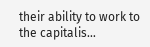their ability to work to the capitalis…